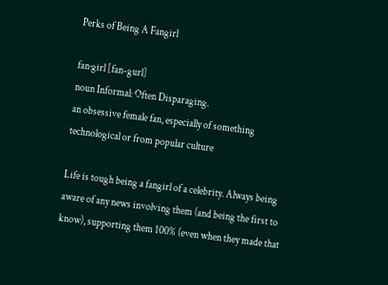Perks of Being A Fangirl

fan·girl [fan-gurl]
noun Informal: Often Disparaging.
an obsessive female fan, especially of something technological or from popular culture

Life is tough being a fangirl of a celebrity. Always being aware of any news involving them (and being the first to know), supporting them 100% (even when they made that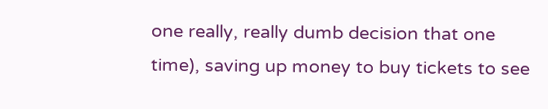one really, really dumb decision that one time), saving up money to buy tickets to see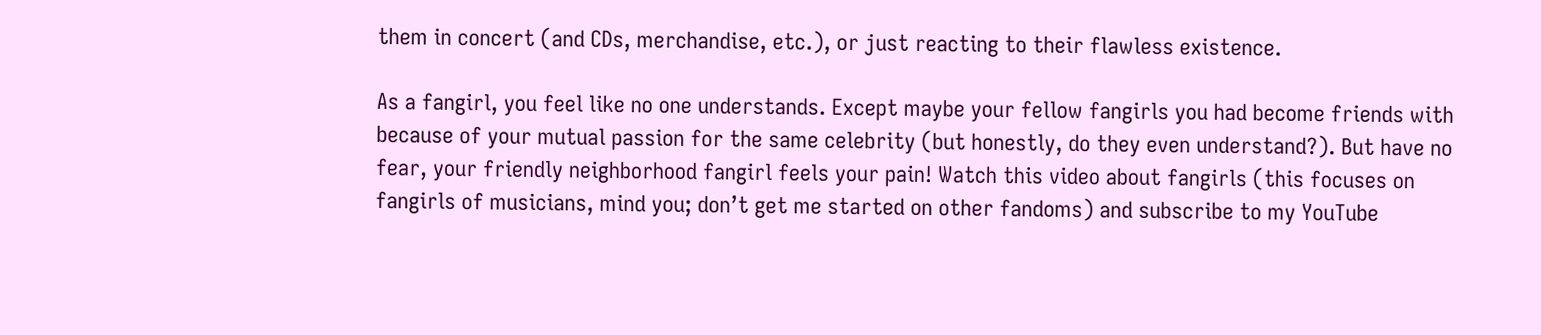them in concert (and CDs, merchandise, etc.), or just reacting to their flawless existence.

As a fangirl, you feel like no one understands. Except maybe your fellow fangirls you had become friends with because of your mutual passion for the same celebrity (but honestly, do they even understand?). But have no fear, your friendly neighborhood fangirl feels your pain! Watch this video about fangirls (this focuses on fangirls of musicians, mind you; don’t get me started on other fandoms) and subscribe to my YouTube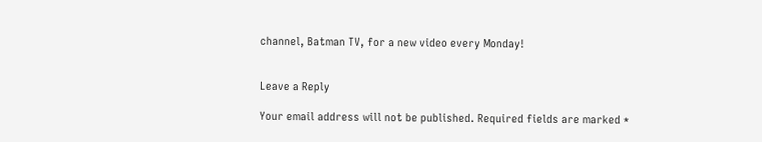channel, Batman TV, for a new video every Monday!


Leave a Reply

Your email address will not be published. Required fields are marked *